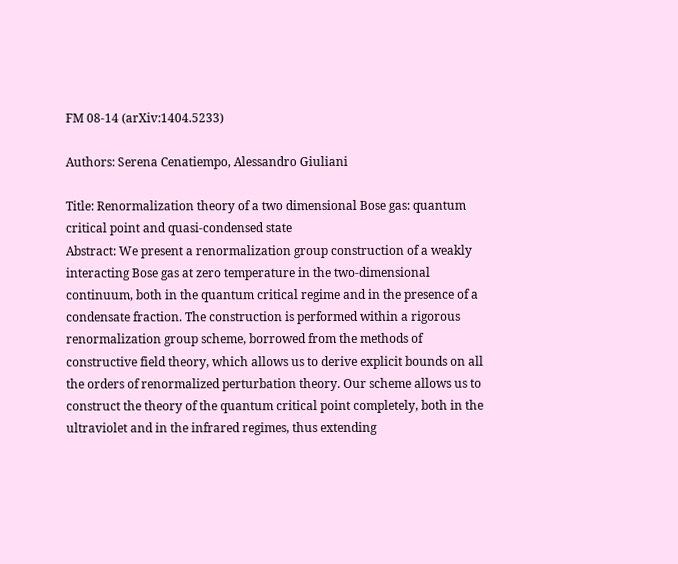FM 08-14 (arXiv:1404.5233)

Authors: Serena Cenatiempo, Alessandro Giuliani

Title: Renormalization theory of a two dimensional Bose gas: quantum critical point and quasi-condensed state
Abstract: We present a renormalization group construction of a weakly interacting Bose gas at zero temperature in the two-dimensional continuum, both in the quantum critical regime and in the presence of a condensate fraction. The construction is performed within a rigorous renormalization group scheme, borrowed from the methods of constructive field theory, which allows us to derive explicit bounds on all the orders of renormalized perturbation theory. Our scheme allows us to construct the theory of the quantum critical point completely, both in the ultraviolet and in the infrared regimes, thus extending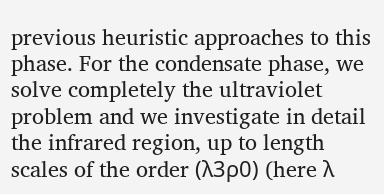previous heuristic approaches to this phase. For the condensate phase, we solve completely the ultraviolet problem and we investigate in detail the infrared region, up to length scales of the order (λ3ρ0) (here λ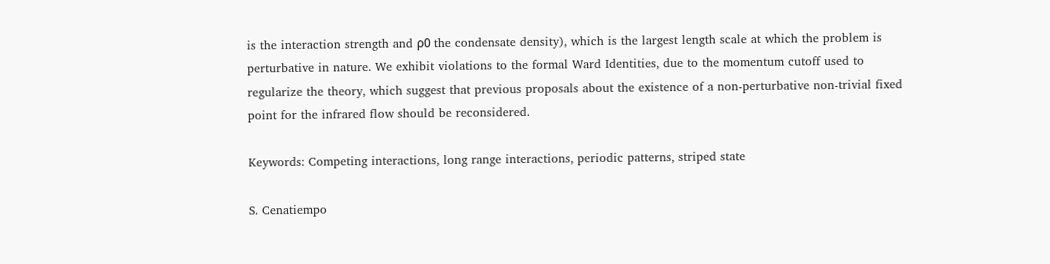is the interaction strength and ρ0 the condensate density), which is the largest length scale at which the problem is perturbative in nature. We exhibit violations to the formal Ward Identities, due to the momentum cutoff used to regularize the theory, which suggest that previous proposals about the existence of a non-perturbative non-trivial fixed point for the infrared flow should be reconsidered.

Keywords: Competing interactions, long range interactions, periodic patterns, striped state

S. Cenatiempo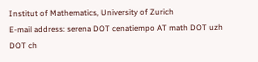Institut of Mathematics, University of Zurich
E-mail address: serena DOT cenatiempo AT math DOT uzh DOT ch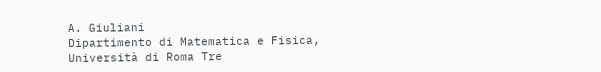A. Giuliani
Dipartimento di Matematica e Fisica, Università di Roma Tre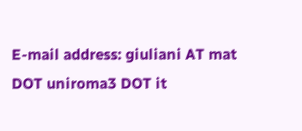E-mail address: giuliani AT mat DOT uniroma3 DOT it